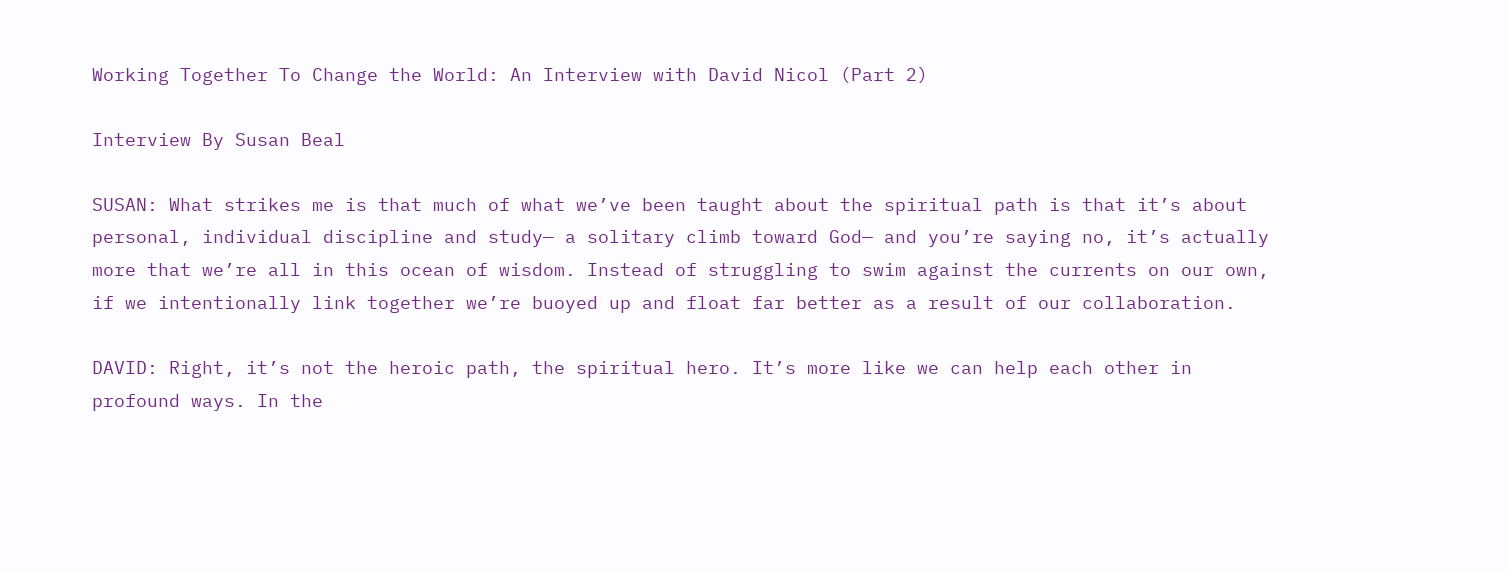Working Together To Change the World: An Interview with David Nicol (Part 2)

Interview By Susan Beal

SUSAN: What strikes me is that much of what we’ve been taught about the spiritual path is that it’s about personal, individual discipline and study— a solitary climb toward God— and you’re saying no, it’s actually more that we’re all in this ocean of wisdom. Instead of struggling to swim against the currents on our own, if we intentionally link together we’re buoyed up and float far better as a result of our collaboration.

DAVID: Right, it’s not the heroic path, the spiritual hero. It’s more like we can help each other in profound ways. In the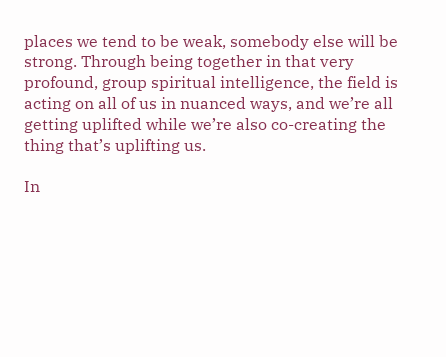places we tend to be weak, somebody else will be strong. Through being together in that very profound, group spiritual intelligence, the field is acting on all of us in nuanced ways, and we’re all getting uplifted while we’re also co-creating the thing that’s uplifting us.

In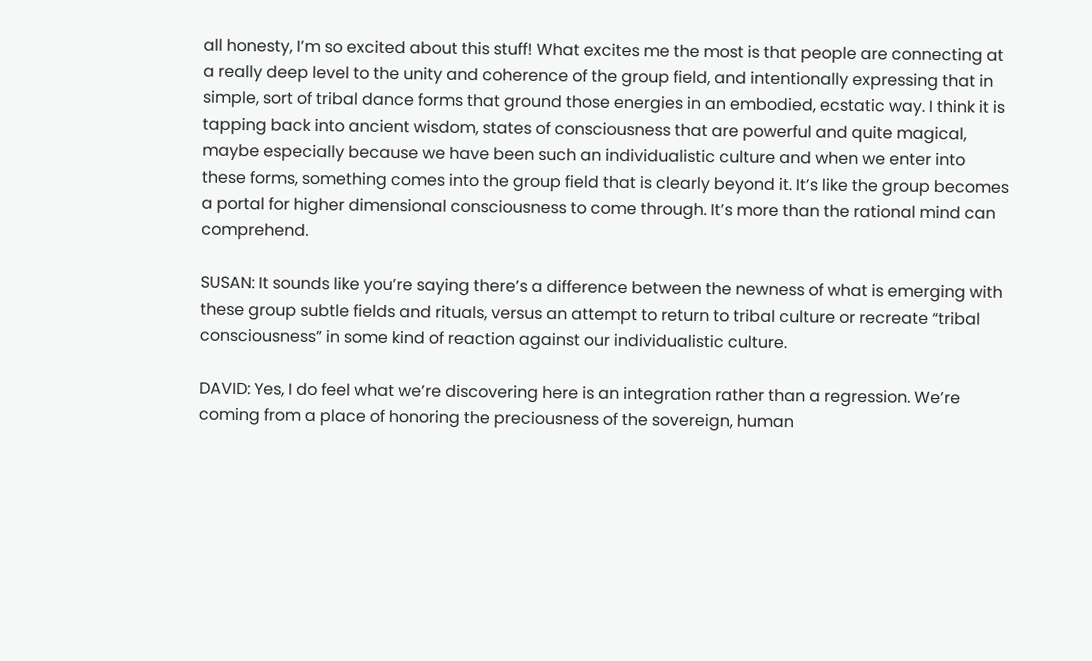all honesty, I’m so excited about this stuff! What excites me the most is that people are connecting at a really deep level to the unity and coherence of the group field, and intentionally expressing that in simple, sort of tribal dance forms that ground those energies in an embodied, ecstatic way. I think it is tapping back into ancient wisdom, states of consciousness that are powerful and quite magical, maybe especially because we have been such an individualistic culture and when we enter into these forms, something comes into the group field that is clearly beyond it. It’s like the group becomes a portal for higher dimensional consciousness to come through. It’s more than the rational mind can comprehend.

SUSAN: It sounds like you’re saying there’s a difference between the newness of what is emerging with these group subtle fields and rituals, versus an attempt to return to tribal culture or recreate “tribal consciousness” in some kind of reaction against our individualistic culture.

DAVID: Yes, I do feel what we’re discovering here is an integration rather than a regression. We’re coming from a place of honoring the preciousness of the sovereign, human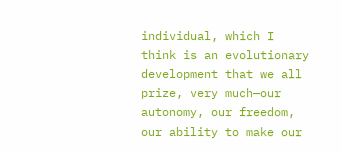individual, which I think is an evolutionary development that we all prize, very much—our autonomy, our freedom, our ability to make our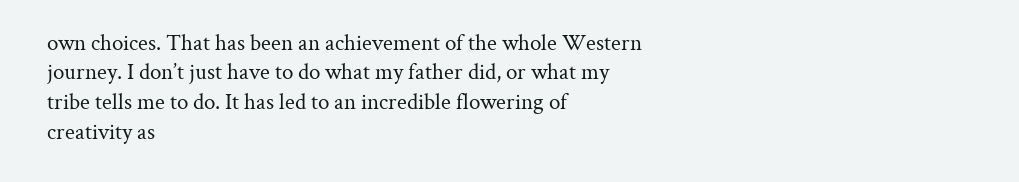own choices. That has been an achievement of the whole Western journey. I don’t just have to do what my father did, or what my tribe tells me to do. It has led to an incredible flowering of creativity as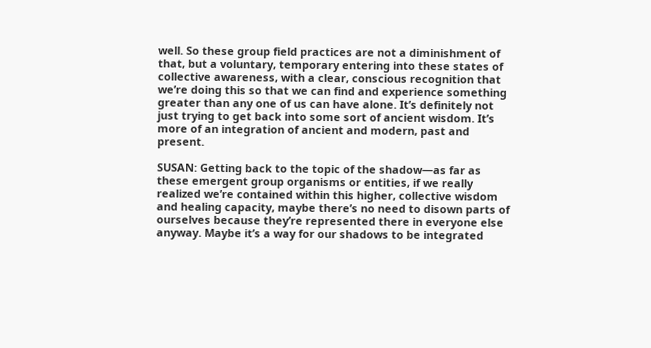well. So these group field practices are not a diminishment of that, but a voluntary, temporary entering into these states of collective awareness, with a clear, conscious recognition that we’re doing this so that we can find and experience something greater than any one of us can have alone. It’s definitely not just trying to get back into some sort of ancient wisdom. It’s more of an integration of ancient and modern, past and present.

SUSAN: Getting back to the topic of the shadow—as far as these emergent group organisms or entities, if we really realized we’re contained within this higher, collective wisdom and healing capacity, maybe there’s no need to disown parts of ourselves because they’re represented there in everyone else anyway. Maybe it’s a way for our shadows to be integrated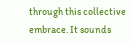through this collective embrace. It sounds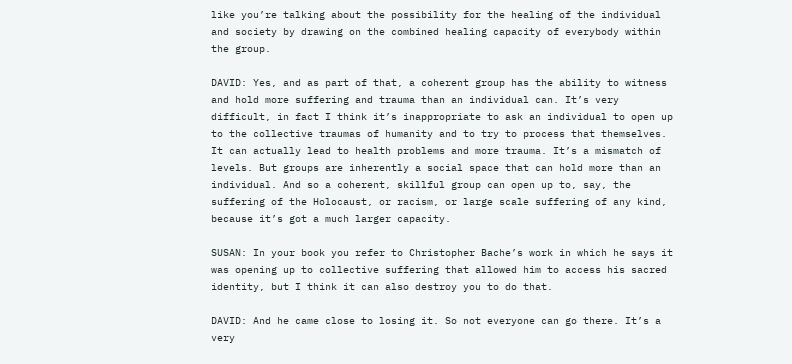like you’re talking about the possibility for the healing of the individual and society by drawing on the combined healing capacity of everybody within the group.

DAVID: Yes, and as part of that, a coherent group has the ability to witness and hold more suffering and trauma than an individual can. It’s very difficult, in fact I think it’s inappropriate to ask an individual to open up to the collective traumas of humanity and to try to process that themselves. It can actually lead to health problems and more trauma. It’s a mismatch of levels. But groups are inherently a social space that can hold more than an individual. And so a coherent, skillful group can open up to, say, the suffering of the Holocaust, or racism, or large scale suffering of any kind, because it’s got a much larger capacity.

SUSAN: In your book you refer to Christopher Bache’s work in which he says it was opening up to collective suffering that allowed him to access his sacred identity, but I think it can also destroy you to do that.

DAVID: And he came close to losing it. So not everyone can go there. It’s a very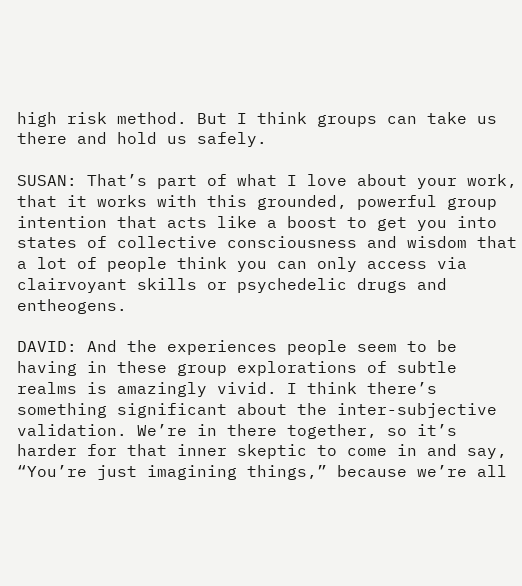high risk method. But I think groups can take us there and hold us safely.

SUSAN: That’s part of what I love about your work, that it works with this grounded, powerful group intention that acts like a boost to get you into states of collective consciousness and wisdom that a lot of people think you can only access via clairvoyant skills or psychedelic drugs and entheogens.

DAVID: And the experiences people seem to be having in these group explorations of subtle realms is amazingly vivid. I think there’s something significant about the inter-subjective validation. We’re in there together, so it’s harder for that inner skeptic to come in and say, “You’re just imagining things,” because we’re all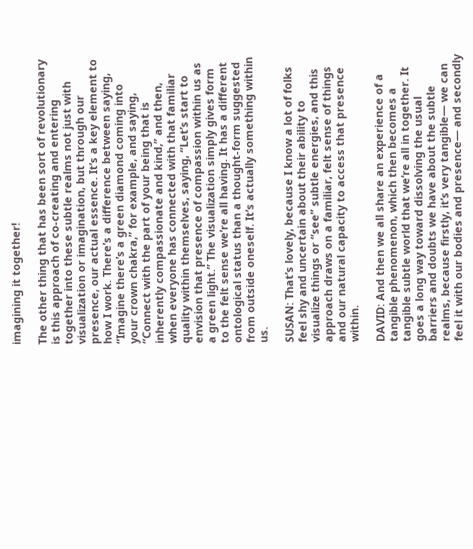imagining it together!

The other thing that has been sort of revolutionary is this approach of co-creating and entering together into these subtle realms not just with visualization or imagination, but through our presence, our actual essence. It’s a key element to how I work. There’s a difference between saying, “Imagine there’s a green diamond coming into your crown chakra,” for example, and saying, “Connect with the part of your being that is inherently compassionate and kind,” and then, when everyone has connected with that familiar quality within themselves, saying, “Let’s start to envision that presence of compassion within us as a green light.” The visualization simply gives form to the felt sense we’re all having. It has a different ontological status than a thought-form suggested from outside oneself. It’s actually something within us.

SUSAN: That’s lovely, because I know a lot of folks feel shy and uncertain about their ability to visualize things or “see” subtle energies, and this approach draws on a familiar, felt sense of things and our natural capacity to access that presence within.

DAVID: And then we all share an experience of a tangible phenomenon, which then becomes a tangible subtle world that we’re all in together. It goes a long way toward dissolving the usual barriers and doubts we have about the subtle realms, because firstly, it’s very tangible— we can feel it with our bodies and presence— and secondly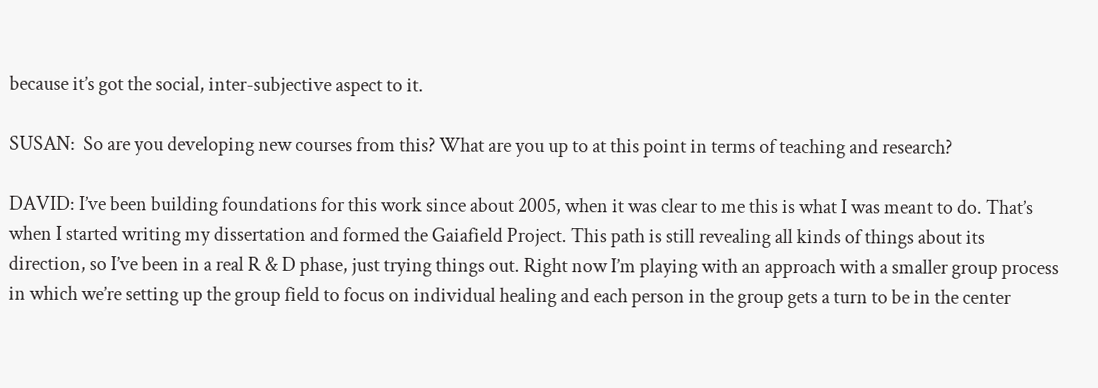because it’s got the social, inter-subjective aspect to it.

SUSAN:  So are you developing new courses from this? What are you up to at this point in terms of teaching and research?

DAVID: I’ve been building foundations for this work since about 2005, when it was clear to me this is what I was meant to do. That’s when I started writing my dissertation and formed the Gaiafield Project. This path is still revealing all kinds of things about its direction, so I’ve been in a real R & D phase, just trying things out. Right now I’m playing with an approach with a smaller group process in which we’re setting up the group field to focus on individual healing and each person in the group gets a turn to be in the center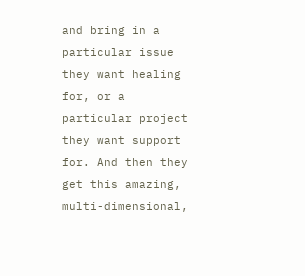and bring in a particular issue they want healing for, or a particular project they want support for. And then they get this amazing, multi-dimensional,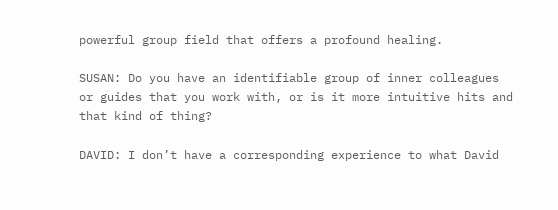powerful group field that offers a profound healing.

SUSAN: Do you have an identifiable group of inner colleagues or guides that you work with, or is it more intuitive hits and that kind of thing?

DAVID: I don’t have a corresponding experience to what David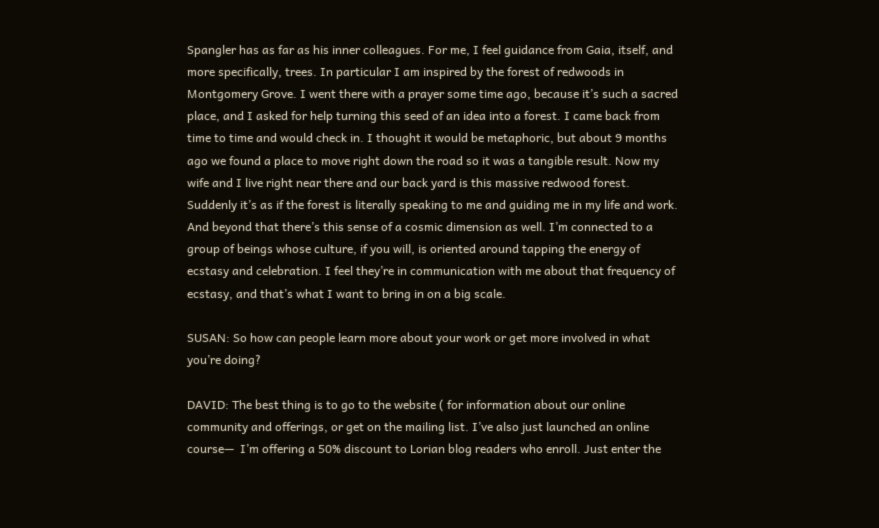Spangler has as far as his inner colleagues. For me, I feel guidance from Gaia, itself, and more specifically, trees. In particular I am inspired by the forest of redwoods in Montgomery Grove. I went there with a prayer some time ago, because it’s such a sacred place, and I asked for help turning this seed of an idea into a forest. I came back from time to time and would check in. I thought it would be metaphoric, but about 9 months ago we found a place to move right down the road so it was a tangible result. Now my wife and I live right near there and our back yard is this massive redwood forest. Suddenly it’s as if the forest is literally speaking to me and guiding me in my life and work. And beyond that there’s this sense of a cosmic dimension as well. I’m connected to a group of beings whose culture, if you will, is oriented around tapping the energy of ecstasy and celebration. I feel they’re in communication with me about that frequency of ecstasy, and that’s what I want to bring in on a big scale.

SUSAN: So how can people learn more about your work or get more involved in what you’re doing?

DAVID: The best thing is to go to the website ( for information about our online community and offerings, or get on the mailing list. I’ve also just launched an online course—  I’m offering a 50% discount to Lorian blog readers who enroll. Just enter the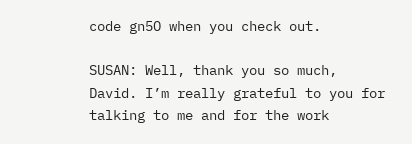code gn5O when you check out.

SUSAN: Well, thank you so much, David. I’m really grateful to you for talking to me and for the work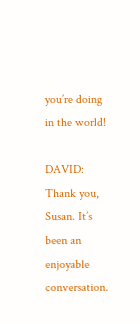you’re doing in the world!

DAVID: Thank you, Susan. It’s been an enjoyable conversation.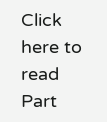Click here to read Part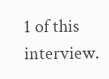1 of this interview.